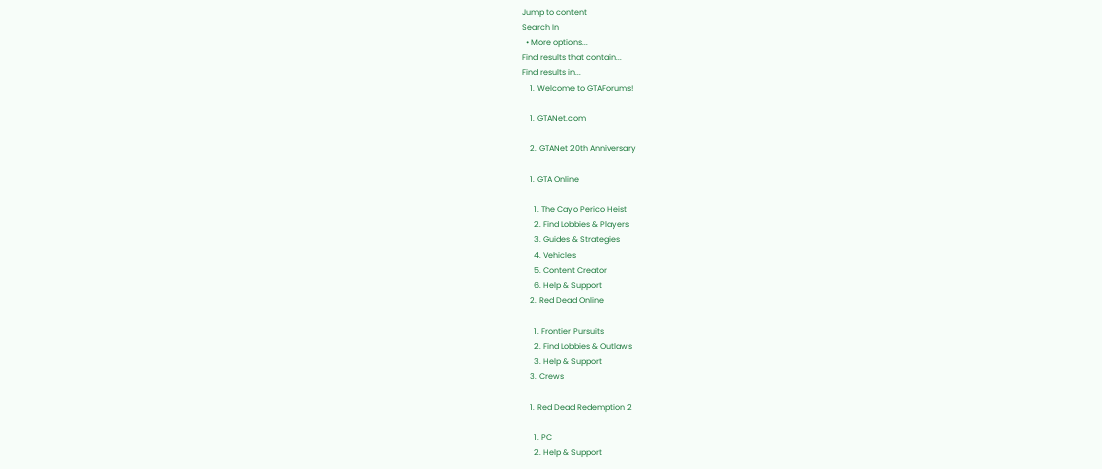Jump to content
Search In
  • More options...
Find results that contain...
Find results in...
    1. Welcome to GTAForums!

    1. GTANet.com

    2. GTANet 20th Anniversary

    1. GTA Online

      1. The Cayo Perico Heist
      2. Find Lobbies & Players
      3. Guides & Strategies
      4. Vehicles
      5. Content Creator
      6. Help & Support
    2. Red Dead Online

      1. Frontier Pursuits
      2. Find Lobbies & Outlaws
      3. Help & Support
    3. Crews

    1. Red Dead Redemption 2

      1. PC
      2. Help & Support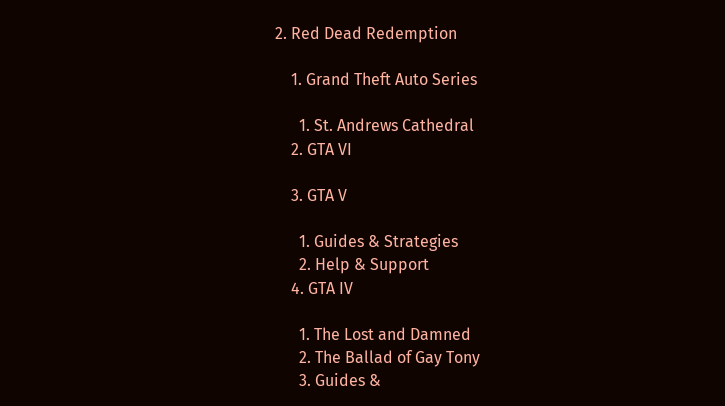2. Red Dead Redemption

    1. Grand Theft Auto Series

      1. St. Andrews Cathedral
    2. GTA VI

    3. GTA V

      1. Guides & Strategies
      2. Help & Support
    4. GTA IV

      1. The Lost and Damned
      2. The Ballad of Gay Tony
      3. Guides &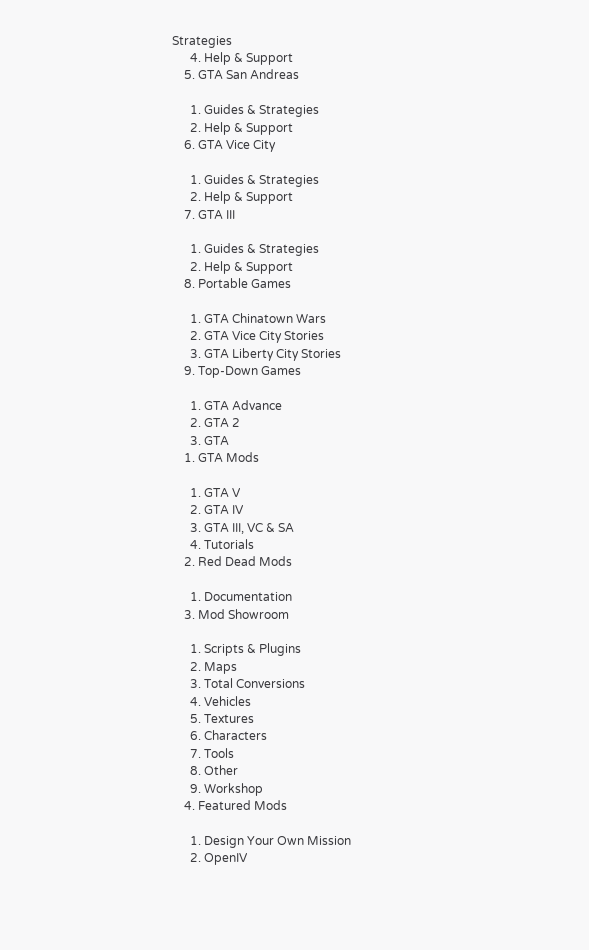Strategies
      4. Help & Support
    5. GTA San Andreas

      1. Guides & Strategies
      2. Help & Support
    6. GTA Vice City

      1. Guides & Strategies
      2. Help & Support
    7. GTA III

      1. Guides & Strategies
      2. Help & Support
    8. Portable Games

      1. GTA Chinatown Wars
      2. GTA Vice City Stories
      3. GTA Liberty City Stories
    9. Top-Down Games

      1. GTA Advance
      2. GTA 2
      3. GTA
    1. GTA Mods

      1. GTA V
      2. GTA IV
      3. GTA III, VC & SA
      4. Tutorials
    2. Red Dead Mods

      1. Documentation
    3. Mod Showroom

      1. Scripts & Plugins
      2. Maps
      3. Total Conversions
      4. Vehicles
      5. Textures
      6. Characters
      7. Tools
      8. Other
      9. Workshop
    4. Featured Mods

      1. Design Your Own Mission
      2. OpenIV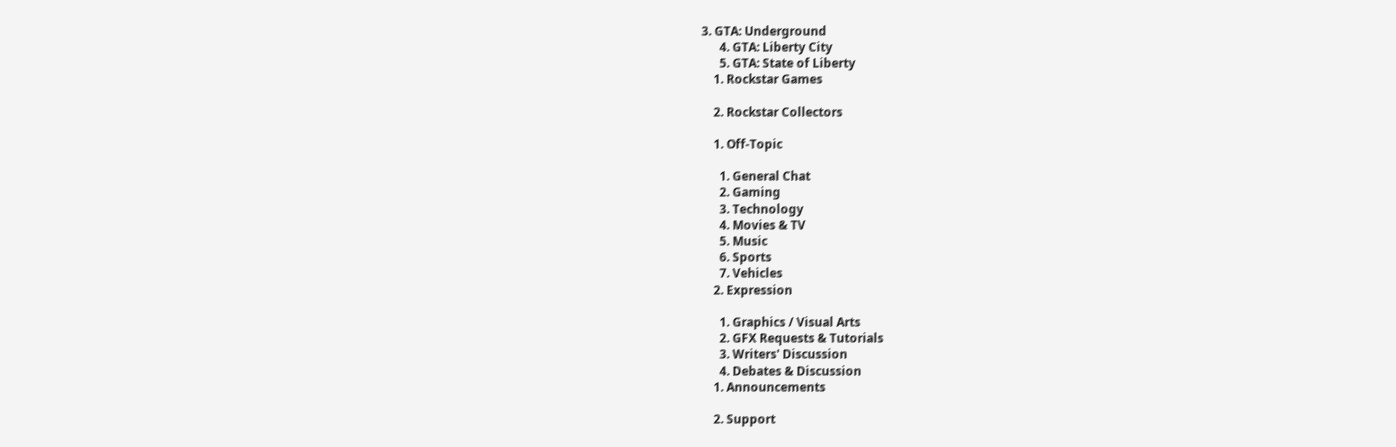3. GTA: Underground
      4. GTA: Liberty City
      5. GTA: State of Liberty
    1. Rockstar Games

    2. Rockstar Collectors

    1. Off-Topic

      1. General Chat
      2. Gaming
      3. Technology
      4. Movies & TV
      5. Music
      6. Sports
      7. Vehicles
    2. Expression

      1. Graphics / Visual Arts
      2. GFX Requests & Tutorials
      3. Writers' Discussion
      4. Debates & Discussion
    1. Announcements

    2. Support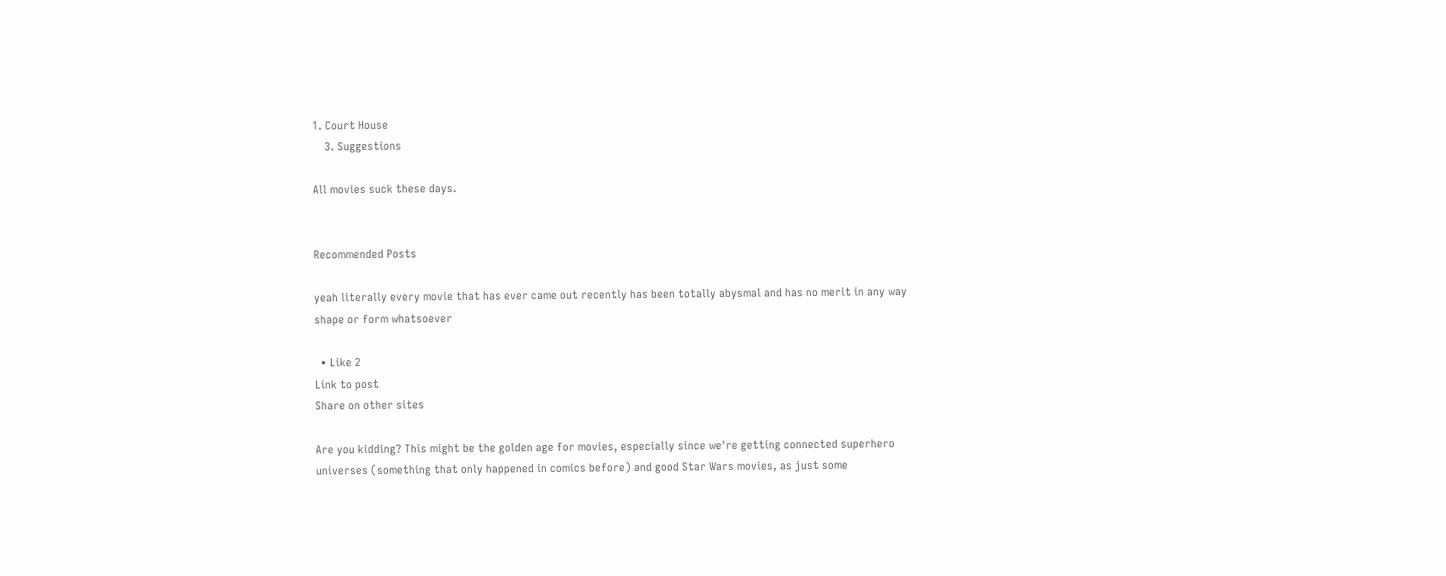1. Court House
    3. Suggestions

All movies suck these days.


Recommended Posts

yeah literally every movie that has ever came out recently has been totally abysmal and has no merit in any way shape or form whatsoever

  • Like 2
Link to post
Share on other sites

Are you kidding? This might be the golden age for movies, especially since we're getting connected superhero universes (something that only happened in comics before) and good Star Wars movies, as just some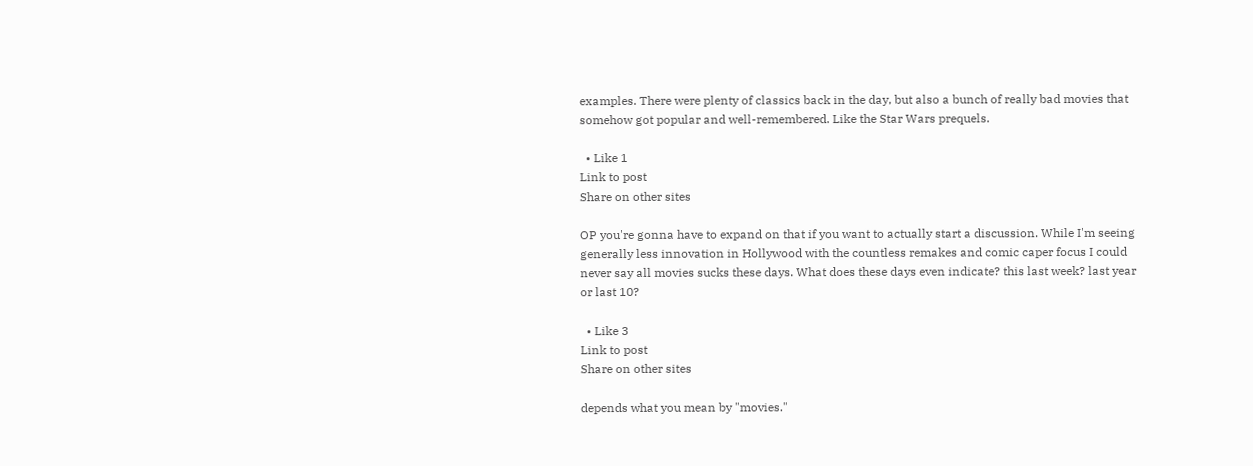examples. There were plenty of classics back in the day, but also a bunch of really bad movies that somehow got popular and well-remembered. Like the Star Wars prequels.

  • Like 1
Link to post
Share on other sites

OP you're gonna have to expand on that if you want to actually start a discussion. While I'm seeing generally less innovation in Hollywood with the countless remakes and comic caper focus I could never say all movies sucks these days. What does these days even indicate? this last week? last year or last 10?

  • Like 3
Link to post
Share on other sites

depends what you mean by "movies."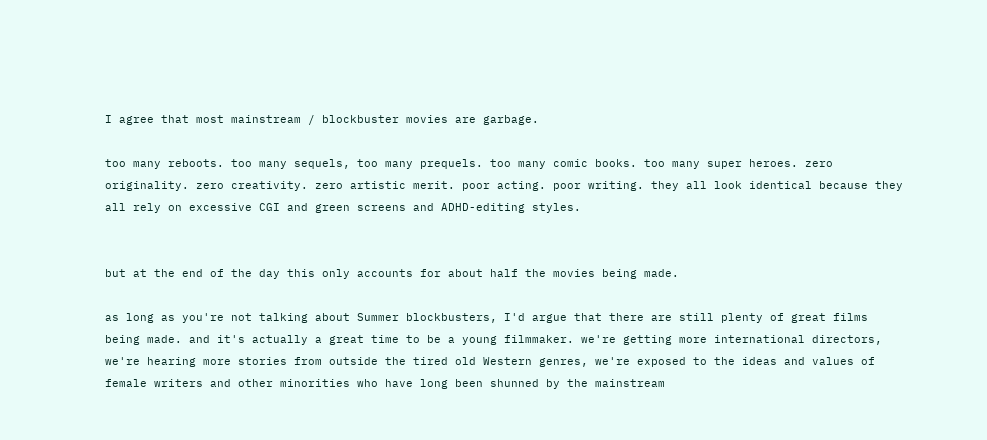I agree that most mainstream / blockbuster movies are garbage.

too many reboots. too many sequels, too many prequels. too many comic books. too many super heroes. zero originality. zero creativity. zero artistic merit. poor acting. poor writing. they all look identical because they all rely on excessive CGI and green screens and ADHD-editing styles.


but at the end of the day this only accounts for about half the movies being made.

as long as you're not talking about Summer blockbusters, I'd argue that there are still plenty of great films being made. and it's actually a great time to be a young filmmaker. we're getting more international directors, we're hearing more stories from outside the tired old Western genres, we're exposed to the ideas and values of female writers and other minorities who have long been shunned by the mainstream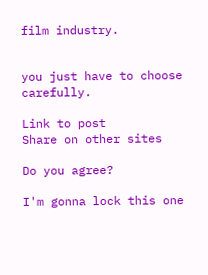film industry.


you just have to choose carefully.

Link to post
Share on other sites

Do you agree?

I'm gonna lock this one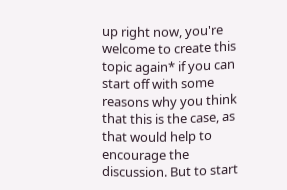up right now, you're welcome to create this topic again* if you can start off with some reasons why you think that this is the case, as that would help to encourage the discussion. But to start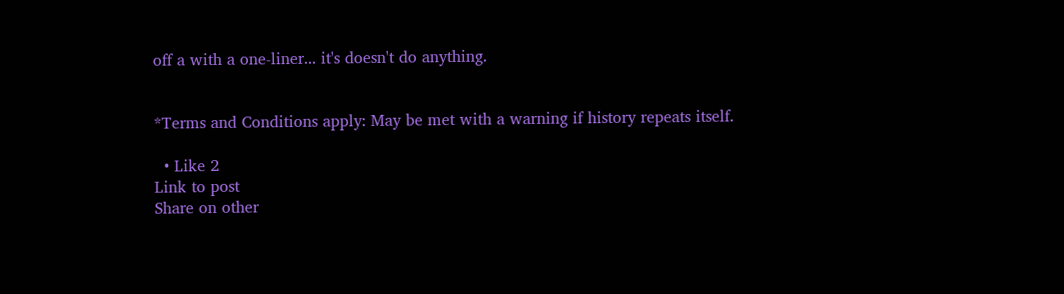off a with a one-liner... it's doesn't do anything.


*Terms and Conditions apply: May be met with a warning if history repeats itself.

  • Like 2
Link to post
Share on other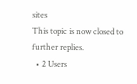sites
This topic is now closed to further replies.
  • 2 Users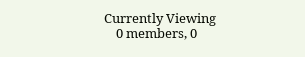Currently Viewing
    0 members, 0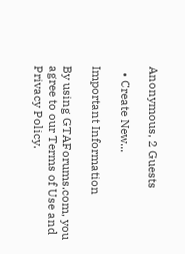Anonymous, 2 Guests

  • Create New...

Important Information

By using GTAForums.com, you agree to our Terms of Use and Privacy Policy.